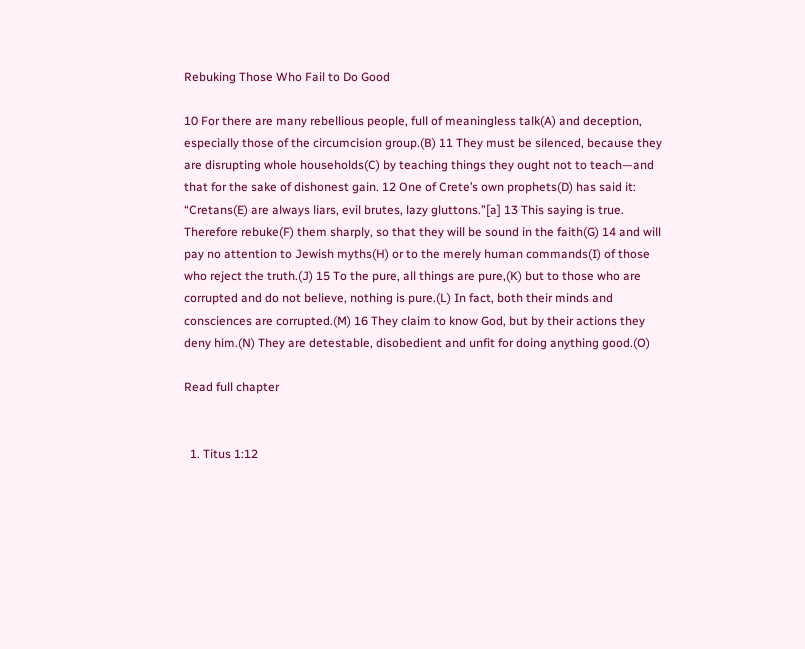Rebuking Those Who Fail to Do Good

10 For there are many rebellious people, full of meaningless talk(A) and deception, especially those of the circumcision group.(B) 11 They must be silenced, because they are disrupting whole households(C) by teaching things they ought not to teach—and that for the sake of dishonest gain. 12 One of Crete’s own prophets(D) has said it: “Cretans(E) are always liars, evil brutes, lazy gluttons.”[a] 13 This saying is true. Therefore rebuke(F) them sharply, so that they will be sound in the faith(G) 14 and will pay no attention to Jewish myths(H) or to the merely human commands(I) of those who reject the truth.(J) 15 To the pure, all things are pure,(K) but to those who are corrupted and do not believe, nothing is pure.(L) In fact, both their minds and consciences are corrupted.(M) 16 They claim to know God, but by their actions they deny him.(N) They are detestable, disobedient and unfit for doing anything good.(O)

Read full chapter


  1. Titus 1:12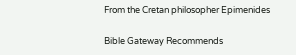From the Cretan philosopher Epimenides

Bible Gateway Recommends